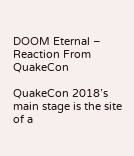DOOM Eternal – Reaction From QuakeCon

QuakeCon 2018’s main stage is the site of a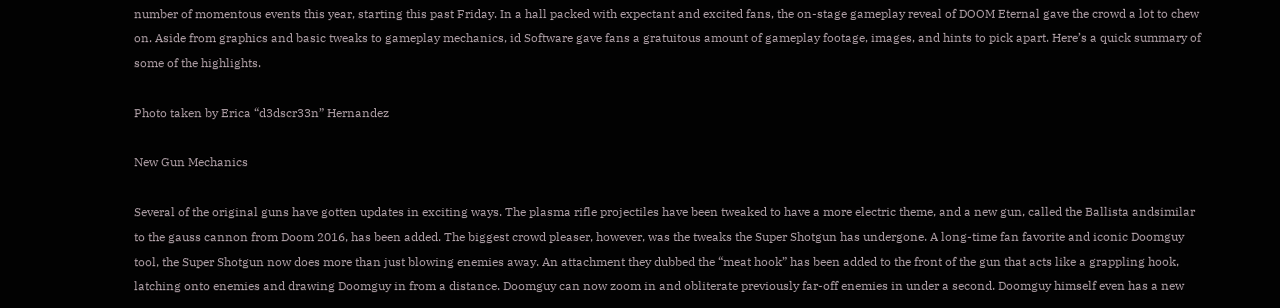number of momentous events this year, starting this past Friday. In a hall packed with expectant and excited fans, the on-stage gameplay reveal of DOOM Eternal gave the crowd a lot to chew on. Aside from graphics and basic tweaks to gameplay mechanics, id Software gave fans a gratuitous amount of gameplay footage, images, and hints to pick apart. Here’s a quick summary of some of the highlights.

Photo taken by Erica “d3dscr33n” Hernandez

New Gun Mechanics

Several of the original guns have gotten updates in exciting ways. The plasma rifle projectiles have been tweaked to have a more electric theme, and a new gun, called the Ballista andsimilar to the gauss cannon from Doom 2016, has been added. The biggest crowd pleaser, however, was the tweaks the Super Shotgun has undergone. A long-time fan favorite and iconic Doomguy tool, the Super Shotgun now does more than just blowing enemies away. An attachment they dubbed the “meat hook” has been added to the front of the gun that acts like a grappling hook, latching onto enemies and drawing Doomguy in from a distance. Doomguy can now zoom in and obliterate previously far-off enemies in under a second. Doomguy himself even has a new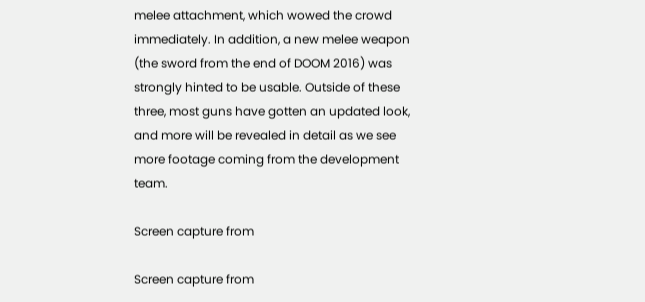melee attachment, which wowed the crowd immediately. In addition, a new melee weapon (the sword from the end of DOOM 2016) was strongly hinted to be usable. Outside of these three, most guns have gotten an updated look, and more will be revealed in detail as we see more footage coming from the development team.

Screen capture from

Screen capture from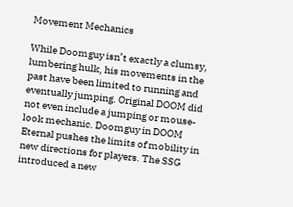Movement Mechanics

While Doomguy isn’t exactly a clumsy, lumbering hulk, his movements in the past have been limited to running and eventually jumping. Original DOOM did not even include a jumping or mouse-look mechanic. Doomguy in DOOM Eternal pushes the limits of mobility in new directions for players. The SSG introduced a new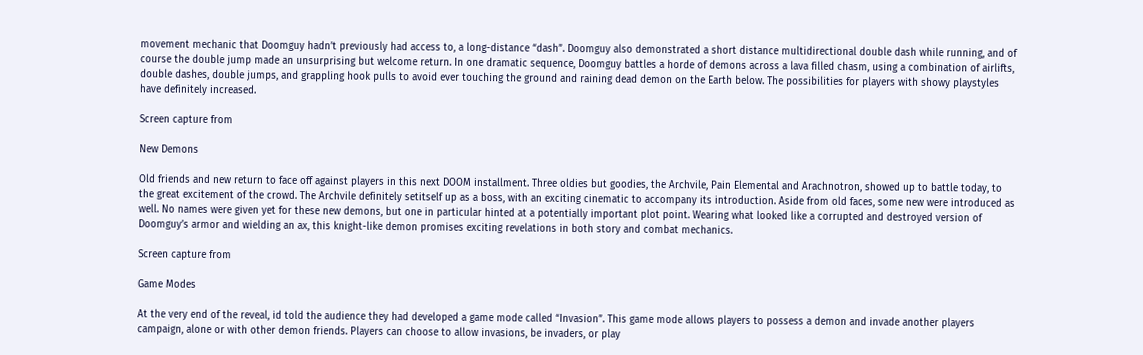movement mechanic that Doomguy hadn’t previously had access to, a long-distance “dash”. Doomguy also demonstrated a short distance multidirectional double dash while running, and of course the double jump made an unsurprising but welcome return. In one dramatic sequence, Doomguy battles a horde of demons across a lava filled chasm, using a combination of airlifts, double dashes, double jumps, and grappling hook pulls to avoid ever touching the ground and raining dead demon on the Earth below. The possibilities for players with showy playstyles have definitely increased.

Screen capture from

New Demons

Old friends and new return to face off against players in this next DOOM installment. Three oldies but goodies, the Archvile, Pain Elemental and Arachnotron, showed up to battle today, to the great excitement of the crowd. The Archvile definitely setitself up as a boss, with an exciting cinematic to accompany its introduction. Aside from old faces, some new were introduced as well. No names were given yet for these new demons, but one in particular hinted at a potentially important plot point. Wearing what looked like a corrupted and destroyed version of Doomguy’s armor and wielding an ax, this knight-like demon promises exciting revelations in both story and combat mechanics.

Screen capture from

Game Modes

At the very end of the reveal, id told the audience they had developed a game mode called “Invasion”. This game mode allows players to possess a demon and invade another players campaign, alone or with other demon friends. Players can choose to allow invasions, be invaders, or play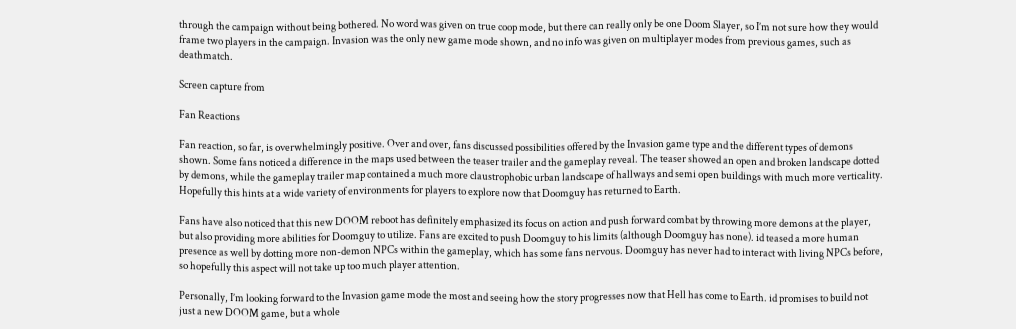through the campaign without being bothered. No word was given on true coop mode, but there can really only be one Doom Slayer, so I’m not sure how they would frame two players in the campaign. Invasion was the only new game mode shown, and no info was given on multiplayer modes from previous games, such as deathmatch.

Screen capture from

Fan Reactions

Fan reaction, so far, is overwhelmingly positive. Over and over, fans discussed possibilities offered by the Invasion game type and the different types of demons shown. Some fans noticed a difference in the maps used between the teaser trailer and the gameplay reveal. The teaser showed an open and broken landscape dotted by demons, while the gameplay trailer map contained a much more claustrophobic urban landscape of hallways and semi open buildings with much more verticality. Hopefully this hints at a wide variety of environments for players to explore now that Doomguy has returned to Earth.

Fans have also noticed that this new DOOM reboot has definitely emphasized its focus on action and push forward combat by throwing more demons at the player, but also providing more abilities for Doomguy to utilize. Fans are excited to push Doomguy to his limits (although Doomguy has none). id teased a more human presence as well by dotting more non-demon NPCs within the gameplay, which has some fans nervous. Doomguy has never had to interact with living NPCs before, so hopefully this aspect will not take up too much player attention.

Personally, I’m looking forward to the Invasion game mode the most and seeing how the story progresses now that Hell has come to Earth. id promises to build not just a new DOOM game, but a whole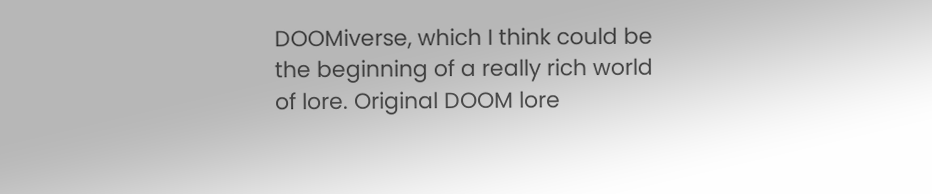DOOMiverse, which I think could be the beginning of a really rich world of lore. Original DOOM lore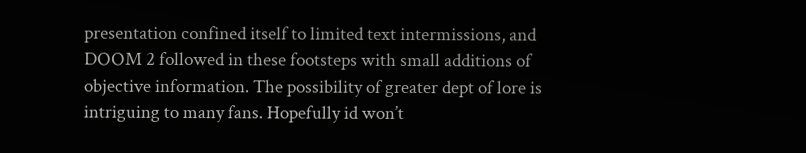presentation confined itself to limited text intermissions, and DOOM 2 followed in these footsteps with small additions of objective information. The possibility of greater dept of lore is intriguing to many fans. Hopefully id won’t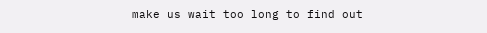make us wait too long to find out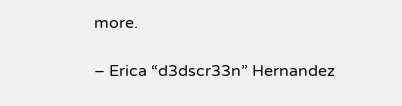more.

– Erica “d3dscr33n” Hernandez